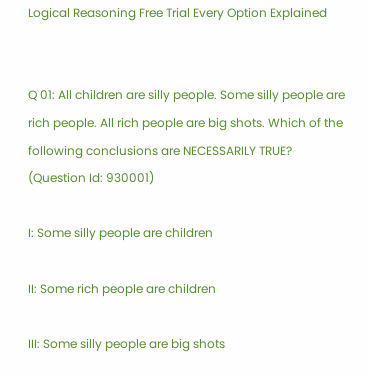Logical Reasoning Free Trial Every Option Explained


Q 01: All children are silly people. Some silly people are rich people. All rich people are big shots. Which of the following conclusions are NECESSARILY TRUE?   (Question Id: 930001)

I: Some silly people are children

II: Some rich people are children

III: Some silly people are big shots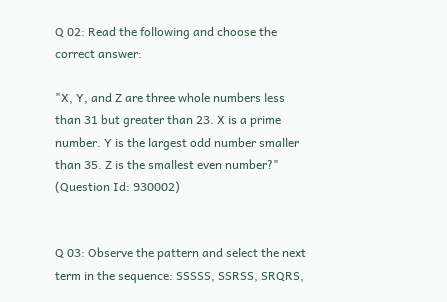Q 02: Read the following and choose the correct answer:

"X, Y, and Z are three whole numbers less than 31 but greater than 23. X is a prime number. Y is the largest odd number smaller than 35. Z is the smallest even number?"  (Question Id: 930002)


Q 03: Observe the pattern and select the next term in the sequence: SSSSS, SSRSS, SRQRS,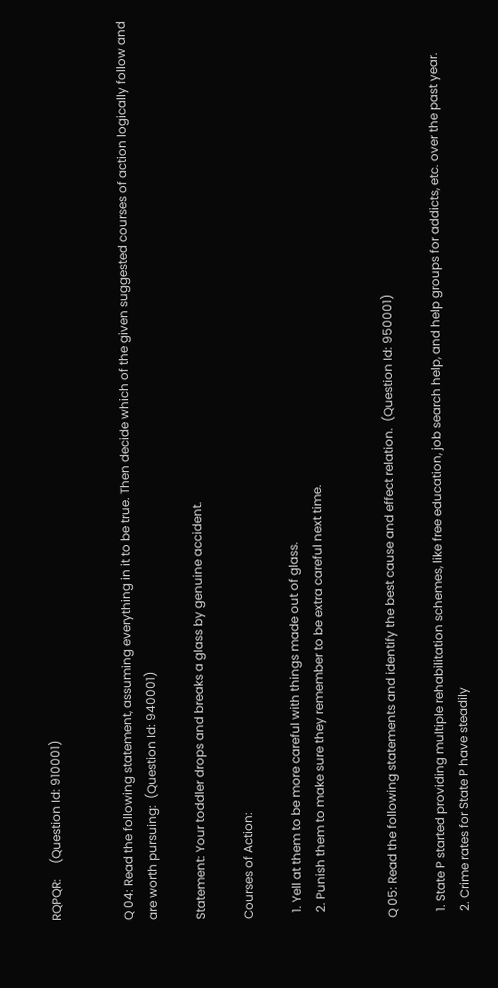RQPQR:     (Question Id: 910001)


Q 04: Read the following statement, assuming everything in it to be true. Then decide which of the given suggested courses of action logically follow and are worth pursuing:  (Question Id: 940001)

Statement: Your toddler drops and breaks a glass by genuine accident.

Courses of Action:

  1. Yell at them to be more careful with things made out of glass.
  2. Punish them to make sure they remember to be extra careful next time.


Q 05: Read the following statements and identify the best cause and effect relation.  (Question Id: 950001)

  1. State P started providing multiple rehabilitation schemes, like free education, job search help, and help groups for addicts, etc. over the past year.
  2. Crime rates for State P have steadily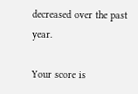decreased over the past year.

Your score is